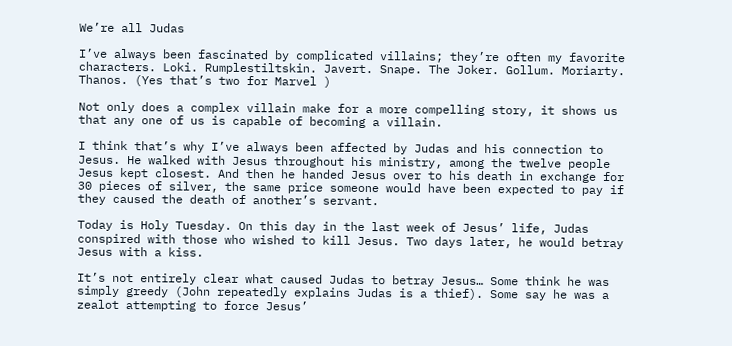We’re all Judas

I’ve always been fascinated by complicated villains; they’re often my favorite characters. Loki. Rumplestiltskin. Javert. Snape. The Joker. Gollum. Moriarty. Thanos. (Yes that’s two for Marvel )

Not only does a complex villain make for a more compelling story, it shows us that any one of us is capable of becoming a villain.

I think that’s why I’ve always been affected by Judas and his connection to Jesus. He walked with Jesus throughout his ministry, among the twelve people Jesus kept closest. And then he handed Jesus over to his death in exchange for 30 pieces of silver, the same price someone would have been expected to pay if they caused the death of another’s servant.

Today is Holy Tuesday. On this day in the last week of Jesus’ life, Judas conspired with those who wished to kill Jesus. Two days later, he would betray Jesus with a kiss.

It’s not entirely clear what caused Judas to betray Jesus… Some think he was simply greedy (John repeatedly explains Judas is a thief). Some say he was a zealot attempting to force Jesus’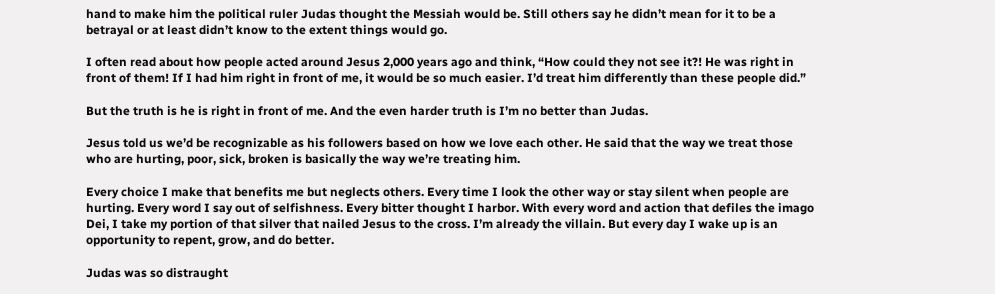hand to make him the political ruler Judas thought the Messiah would be. Still others say he didn’t mean for it to be a betrayal or at least didn’t know to the extent things would go.

I often read about how people acted around Jesus 2,000 years ago and think, “How could they not see it?! He was right in front of them! If I had him right in front of me, it would be so much easier. I’d treat him differently than these people did.”

But the truth is he is right in front of me. And the even harder truth is I’m no better than Judas.

Jesus told us we’d be recognizable as his followers based on how we love each other. He said that the way we treat those who are hurting, poor, sick, broken is basically the way we’re treating him.

Every choice I make that benefits me but neglects others. Every time I look the other way or stay silent when people are hurting. Every word I say out of selfishness. Every bitter thought I harbor. With every word and action that defiles the imago Dei, I take my portion of that silver that nailed Jesus to the cross. I’m already the villain. But every day I wake up is an opportunity to repent, grow, and do better.

Judas was so distraught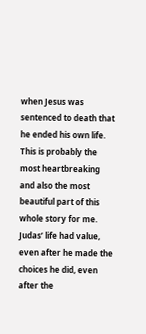when Jesus was sentenced to death that he ended his own life. This is probably the most heartbreaking and also the most beautiful part of this whole story for me. Judas’ life had value, even after he made the choices he did, even after the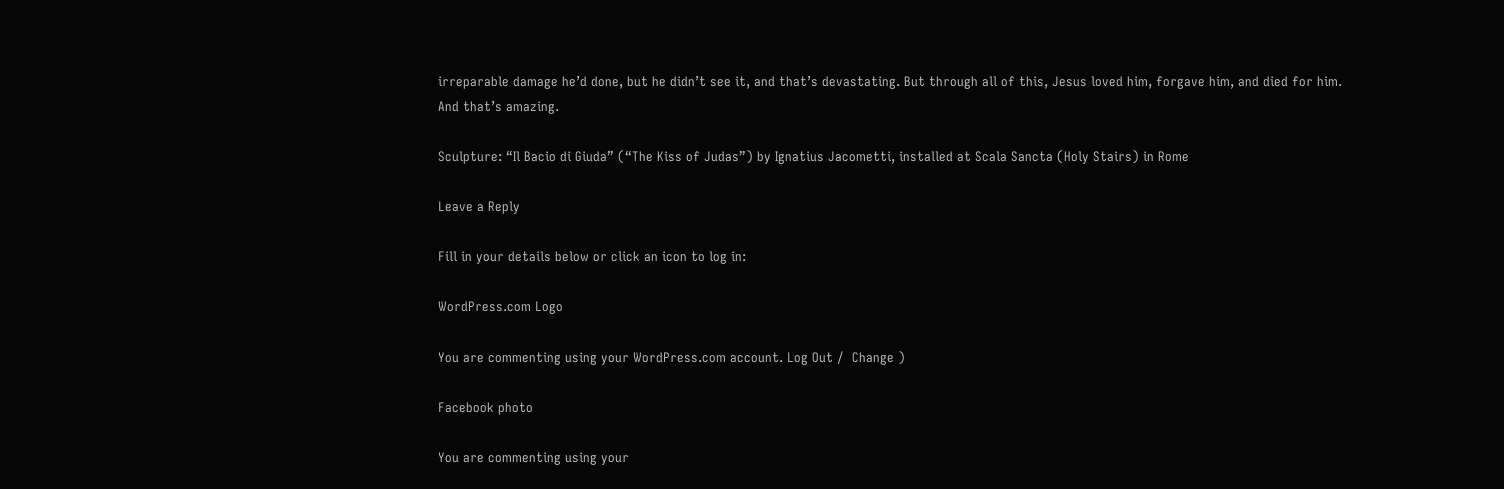irreparable damage he’d done, but he didn’t see it, and that’s devastating. But through all of this, Jesus loved him, forgave him, and died for him. And that’s amazing.

Sculpture: “Il Bacio di Giuda” (“The Kiss of Judas”) by Ignatius Jacometti, installed at Scala Sancta (Holy Stairs) in Rome

Leave a Reply

Fill in your details below or click an icon to log in:

WordPress.com Logo

You are commenting using your WordPress.com account. Log Out /  Change )

Facebook photo

You are commenting using your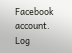Facebook account. Log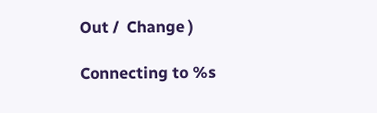Out /  Change )

Connecting to %s